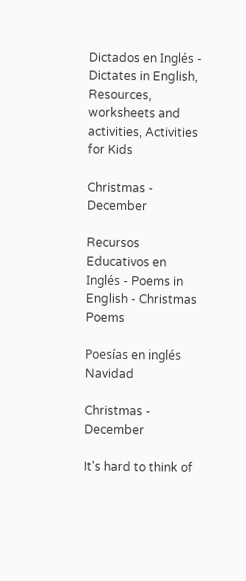Dictados en Inglés - Dictates in English, Resources, worksheets and activities, Activities for Kids

Christmas - December

Recursos Educativos en Inglés - Poems in English - Christmas Poems

Poesías en inglés Navidad

Christmas - December

It's hard to think of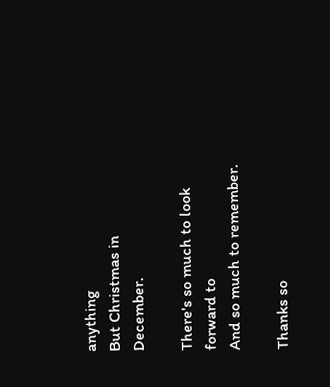anything
But Christmas in December.

There's so much to look forward to
And so much to remember.

Thanks so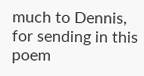much to Dennis, for sending in this poem